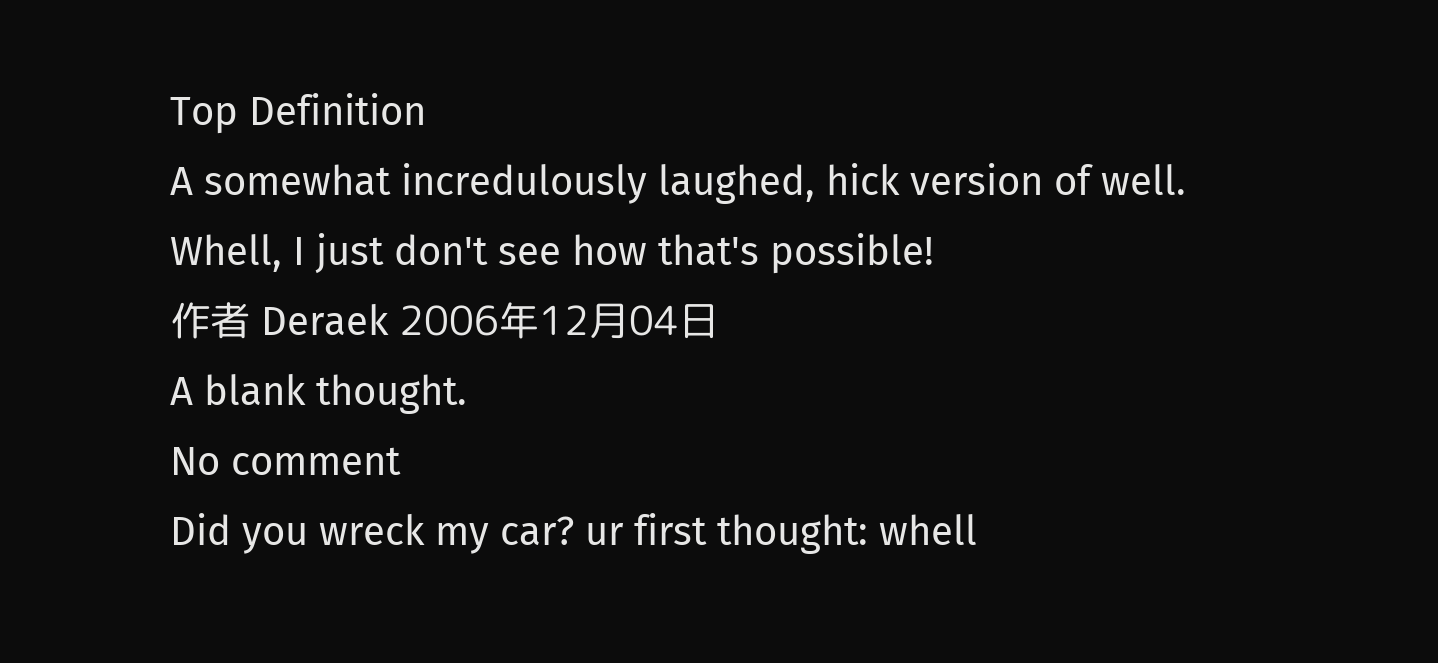Top Definition
A somewhat incredulously laughed, hick version of well.
Whell, I just don't see how that's possible!
作者 Deraek 2006年12月04日
A blank thought.
No comment
Did you wreck my car? ur first thought: whell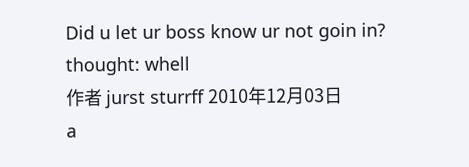Did u let ur boss know ur not goin in? thought: whell
作者 jurst sturrff 2010年12月03日
a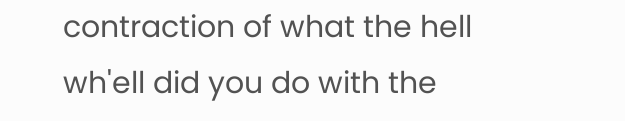contraction of what the hell
wh'ell did you do with the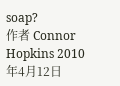soap?
作者 Connor Hopkins 2010年4月12日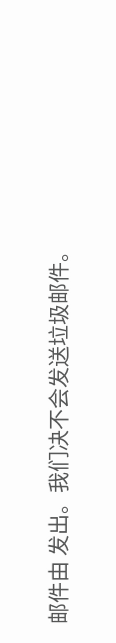邮件由 发出。我们决不会发送垃圾邮件。